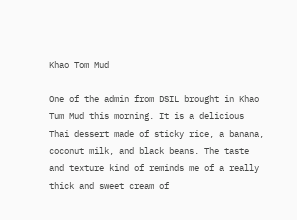Khao Tom Mud

One of the admin from DSIL brought in Khao Tum Mud this morning. It is a delicious Thai dessert made of sticky rice, a banana, coconut milk, and black beans. The taste and texture kind of reminds me of a really thick and sweet cream of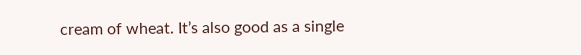cream of wheat. It’s also good as a single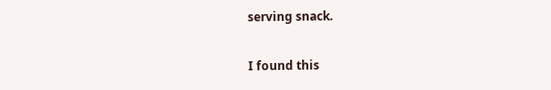serving snack.

I found this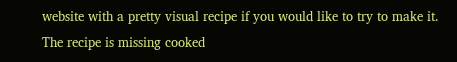website with a pretty visual recipe if you would like to try to make it. The recipe is missing cooked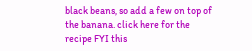black beans, so add a few on top of the banana. click here for the recipe FYI this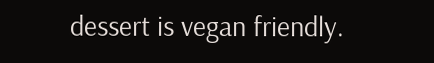dessert is vegan friendly.